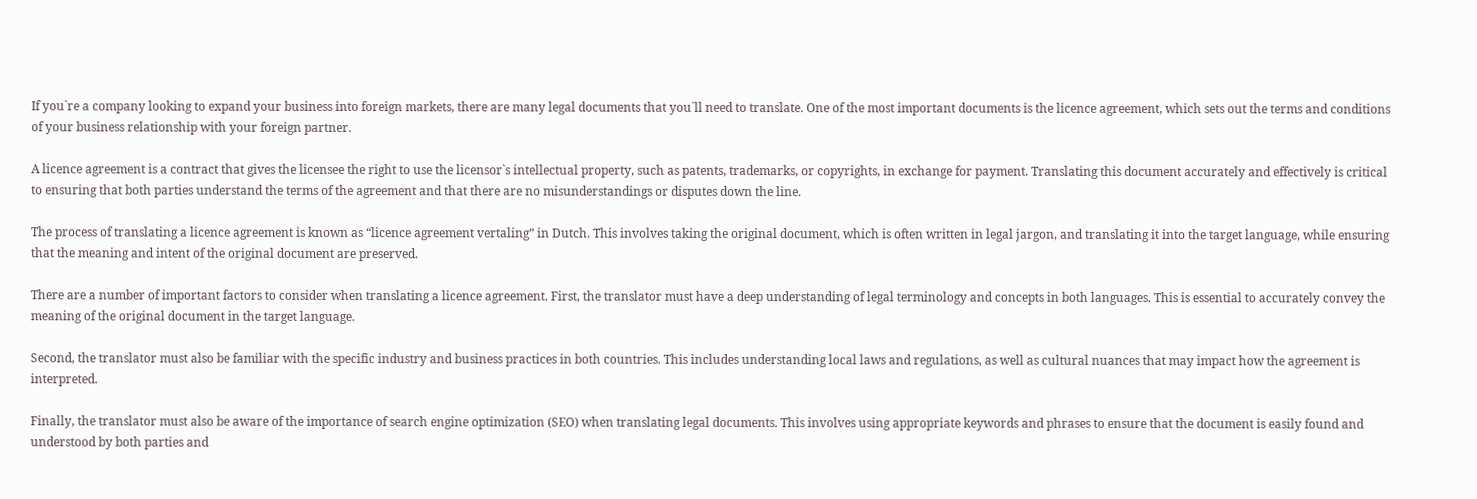If you`re a company looking to expand your business into foreign markets, there are many legal documents that you`ll need to translate. One of the most important documents is the licence agreement, which sets out the terms and conditions of your business relationship with your foreign partner.

A licence agreement is a contract that gives the licensee the right to use the licensor`s intellectual property, such as patents, trademarks, or copyrights, in exchange for payment. Translating this document accurately and effectively is critical to ensuring that both parties understand the terms of the agreement and that there are no misunderstandings or disputes down the line.

The process of translating a licence agreement is known as “licence agreement vertaling” in Dutch. This involves taking the original document, which is often written in legal jargon, and translating it into the target language, while ensuring that the meaning and intent of the original document are preserved.

There are a number of important factors to consider when translating a licence agreement. First, the translator must have a deep understanding of legal terminology and concepts in both languages. This is essential to accurately convey the meaning of the original document in the target language.

Second, the translator must also be familiar with the specific industry and business practices in both countries. This includes understanding local laws and regulations, as well as cultural nuances that may impact how the agreement is interpreted.

Finally, the translator must also be aware of the importance of search engine optimization (SEO) when translating legal documents. This involves using appropriate keywords and phrases to ensure that the document is easily found and understood by both parties and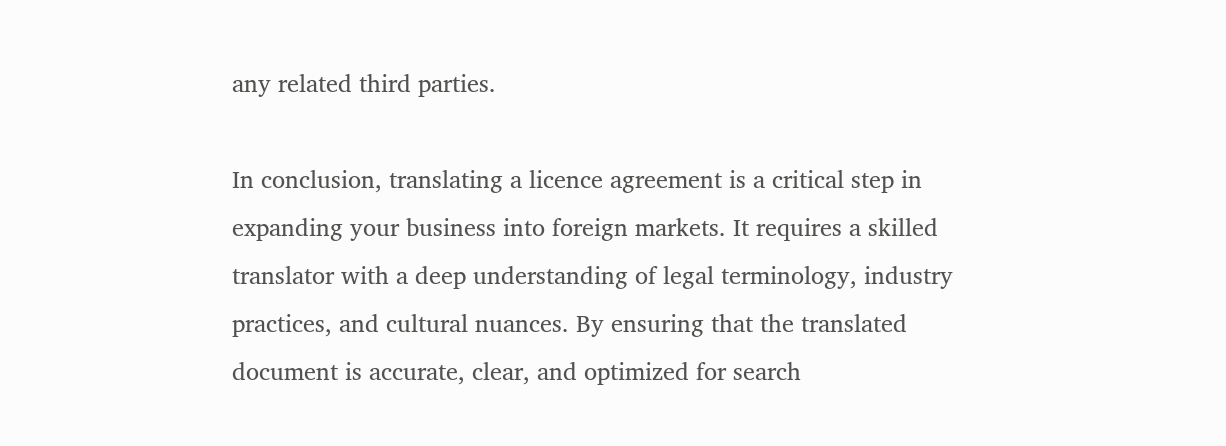any related third parties.

In conclusion, translating a licence agreement is a critical step in expanding your business into foreign markets. It requires a skilled translator with a deep understanding of legal terminology, industry practices, and cultural nuances. By ensuring that the translated document is accurate, clear, and optimized for search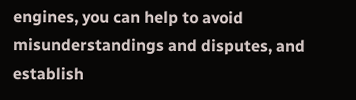engines, you can help to avoid misunderstandings and disputes, and establish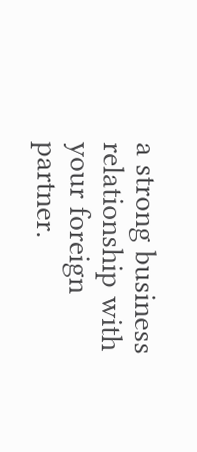a strong business relationship with your foreign partner.